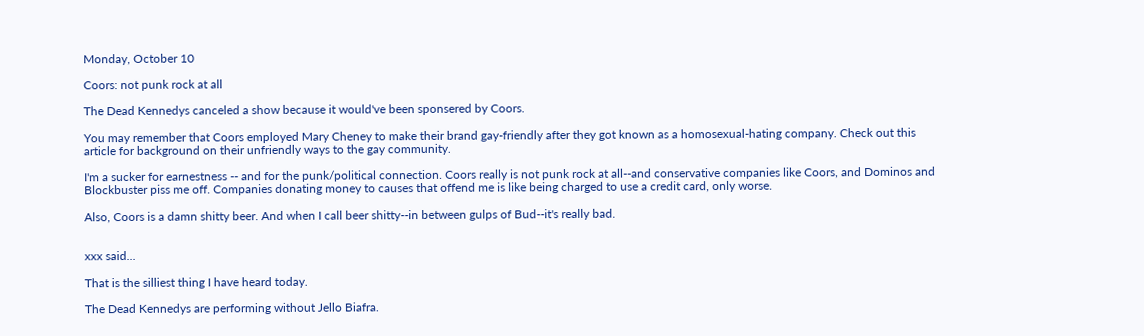Monday, October 10

Coors: not punk rock at all

The Dead Kennedys canceled a show because it would've been sponsered by Coors.

You may remember that Coors employed Mary Cheney to make their brand gay-friendly after they got known as a homosexual-hating company. Check out this article for background on their unfriendly ways to the gay community.

I'm a sucker for earnestness -- and for the punk/political connection. Coors really is not punk rock at all--and conservative companies like Coors, and Dominos and Blockbuster piss me off. Companies donating money to causes that offend me is like being charged to use a credit card, only worse.

Also, Coors is a damn shitty beer. And when I call beer shitty--in between gulps of Bud--it's really bad.


xxx said...

That is the silliest thing I have heard today.

The Dead Kennedys are performing without Jello Biafra.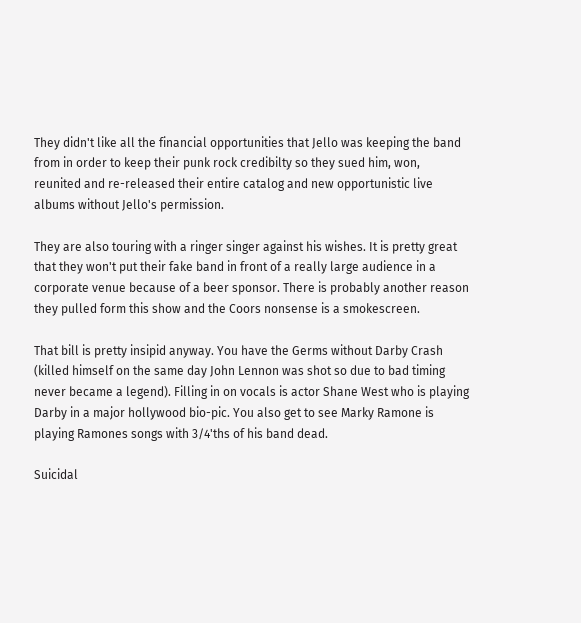They didn't like all the financial opportunities that Jello was keeping the band from in order to keep their punk rock credibilty so they sued him, won, reunited and re-released their entire catalog and new opportunistic live albums without Jello's permission.

They are also touring with a ringer singer against his wishes. It is pretty great that they won't put their fake band in front of a really large audience in a corporate venue because of a beer sponsor. There is probably another reason they pulled form this show and the Coors nonsense is a smokescreen.

That bill is pretty insipid anyway. You have the Germs without Darby Crash (killed himself on the same day John Lennon was shot so due to bad timing never became a legend). Filling in on vocals is actor Shane West who is playing Darby in a major hollywood bio-pic. You also get to see Marky Ramone is playing Ramones songs with 3/4'ths of his band dead.

Suicidal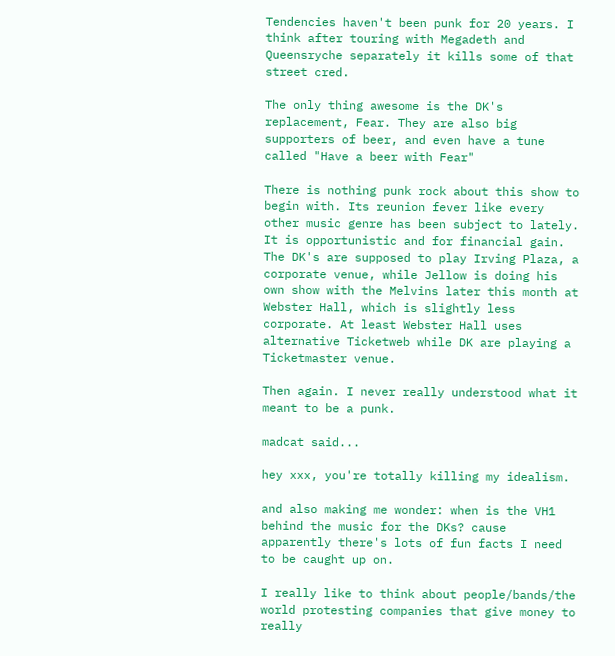Tendencies haven't been punk for 20 years. I think after touring with Megadeth and Queensryche separately it kills some of that street cred.

The only thing awesome is the DK's replacement, Fear. They are also big supporters of beer, and even have a tune called "Have a beer with Fear"

There is nothing punk rock about this show to begin with. Its reunion fever like every other music genre has been subject to lately. It is opportunistic and for financial gain. The DK's are supposed to play Irving Plaza, a corporate venue, while Jellow is doing his own show with the Melvins later this month at Webster Hall, which is slightly less corporate. At least Webster Hall uses alternative Ticketweb while DK are playing a Ticketmaster venue.

Then again. I never really understood what it meant to be a punk.

madcat said...

hey xxx, you're totally killing my idealism.

and also making me wonder: when is the VH1 behind the music for the DKs? cause apparently there's lots of fun facts I need to be caught up on.

I really like to think about people/bands/the world protesting companies that give money to really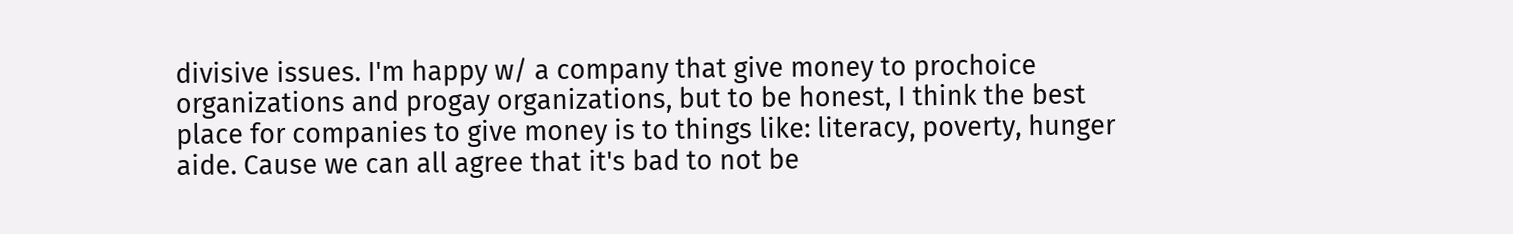divisive issues. I'm happy w/ a company that give money to prochoice organizations and progay organizations, but to be honest, I think the best place for companies to give money is to things like: literacy, poverty, hunger aide. Cause we can all agree that it's bad to not be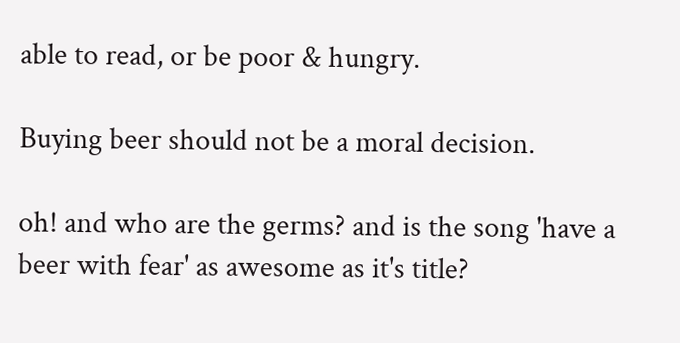able to read, or be poor & hungry.

Buying beer should not be a moral decision.

oh! and who are the germs? and is the song 'have a beer with fear' as awesome as it's title?